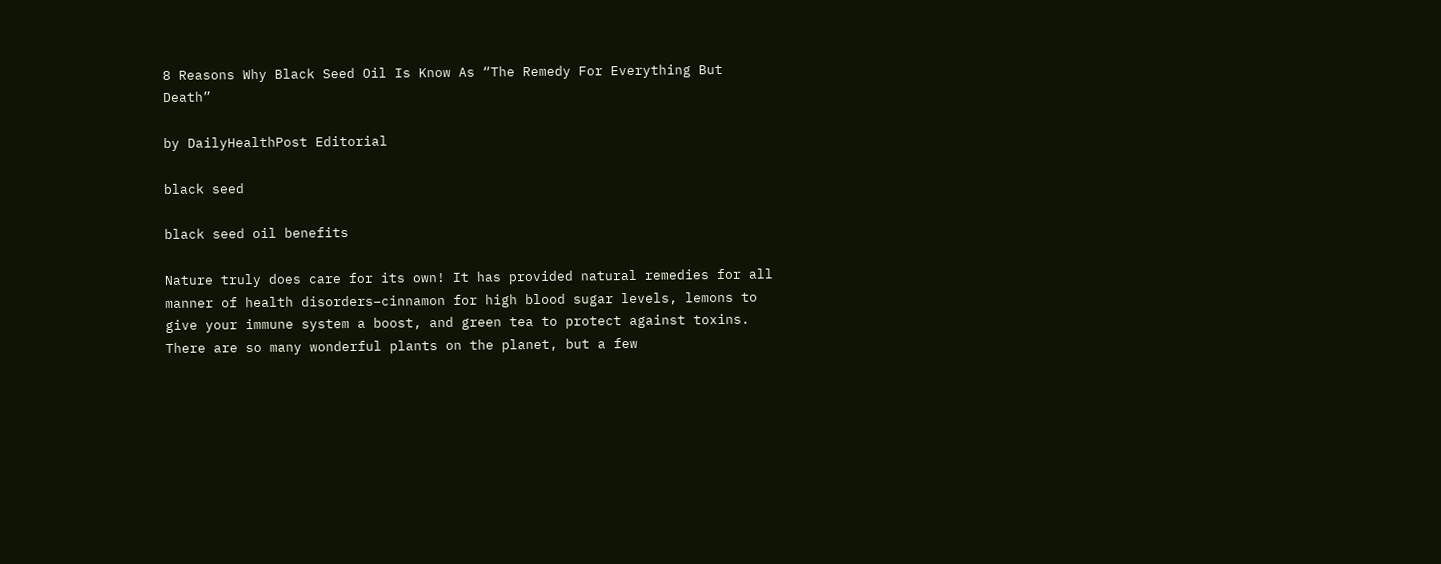8 Reasons Why Black Seed Oil Is Know As “The Remedy For Everything But Death”

by DailyHealthPost Editorial

black seed

black seed oil benefits

Nature truly does care for its own! It has provided natural remedies for all manner of health disorders–cinnamon for high blood sugar levels, lemons to give your immune system a boost, and green tea to protect against toxins. There are so many wonderful plants on the planet, but a few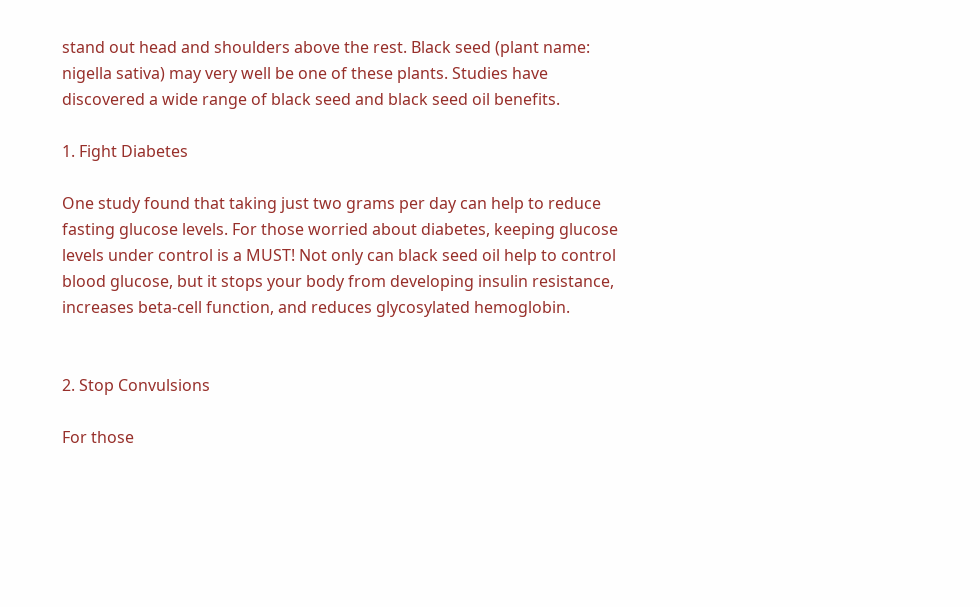stand out head and shoulders above the rest. Black seed (plant name: nigella sativa) may very well be one of these plants. Studies have discovered a wide range of black seed and black seed oil benefits.

1. Fight Diabetes

One study found that taking just two grams per day can help to reduce fasting glucose levels. For those worried about diabetes, keeping glucose levels under control is a MUST! Not only can black seed oil help to control blood glucose, but it stops your body from developing insulin resistance, increases beta-cell function, and reduces glycosylated hemoglobin.


2. Stop Convulsions

For those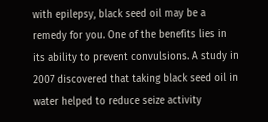with epilepsy, black seed oil may be a remedy for you. One of the benefits lies in its ability to prevent convulsions. A study in 2007 discovered that taking black seed oil in water helped to reduce seize activity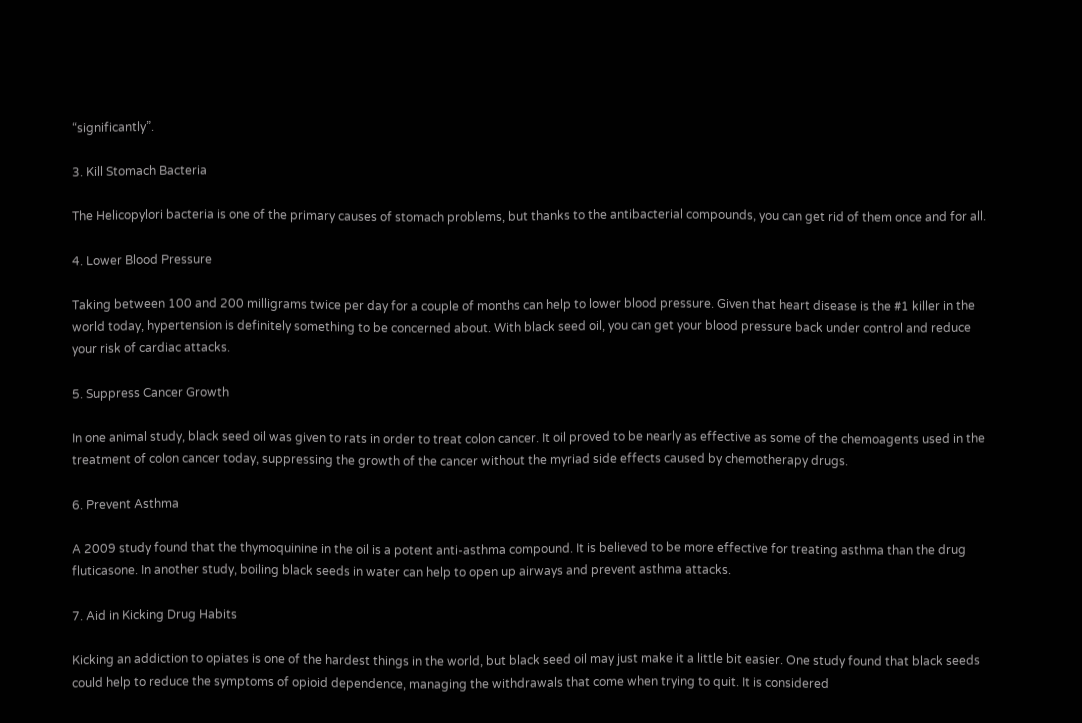“significantly”.

3. Kill Stomach Bacteria

The Helicopylori bacteria is one of the primary causes of stomach problems, but thanks to the antibacterial compounds, you can get rid of them once and for all.

4. Lower Blood Pressure

Taking between 100 and 200 milligrams twice per day for a couple of months can help to lower blood pressure. Given that heart disease is the #1 killer in the world today, hypertension is definitely something to be concerned about. With black seed oil, you can get your blood pressure back under control and reduce your risk of cardiac attacks.

5. Suppress Cancer Growth

In one animal study, black seed oil was given to rats in order to treat colon cancer. It oil proved to be nearly as effective as some of the chemoagents used in the treatment of colon cancer today, suppressing the growth of the cancer without the myriad side effects caused by chemotherapy drugs.

6. Prevent Asthma

A 2009 study found that the thymoquinine in the oil is a potent anti-asthma compound. It is believed to be more effective for treating asthma than the drug fluticasone. In another study, boiling black seeds in water can help to open up airways and prevent asthma attacks.

7. Aid in Kicking Drug Habits

Kicking an addiction to opiates is one of the hardest things in the world, but black seed oil may just make it a little bit easier. One study found that black seeds could help to reduce the symptoms of opioid dependence, managing the withdrawals that come when trying to quit. It is considered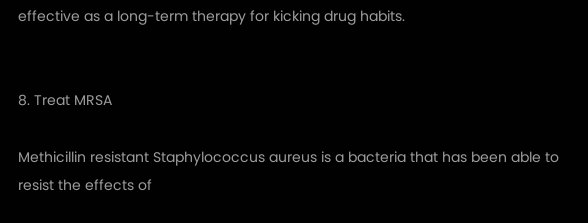effective as a long-term therapy for kicking drug habits.


8. Treat MRSA

Methicillin resistant Staphylococcus aureus is a bacteria that has been able to resist the effects of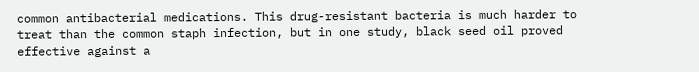common antibacterial medications. This drug-resistant bacteria is much harder to treat than the common staph infection, but in one study, black seed oil proved effective against a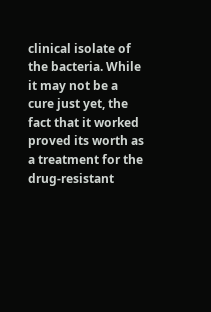clinical isolate of the bacteria. While it may not be a cure just yet, the fact that it worked proved its worth as a treatment for the drug-resistant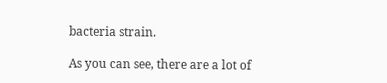bacteria strain.

As you can see, there are a lot of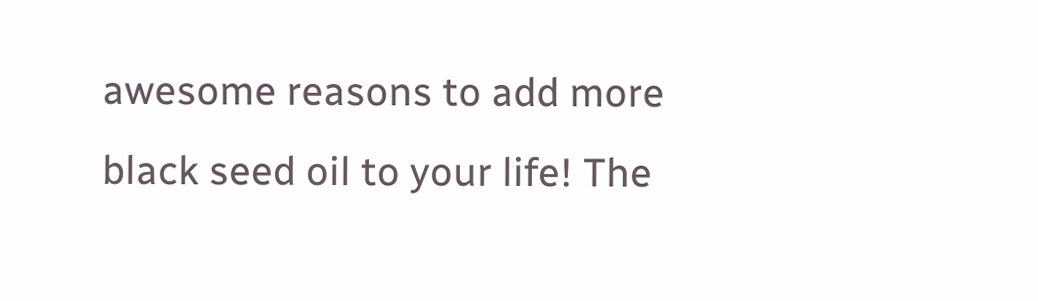awesome reasons to add more black seed oil to your life! The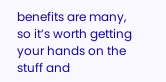benefits are many, so it’s worth getting your hands on the stuff and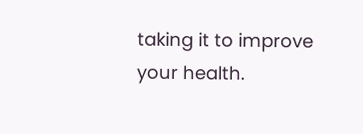taking it to improve your health.